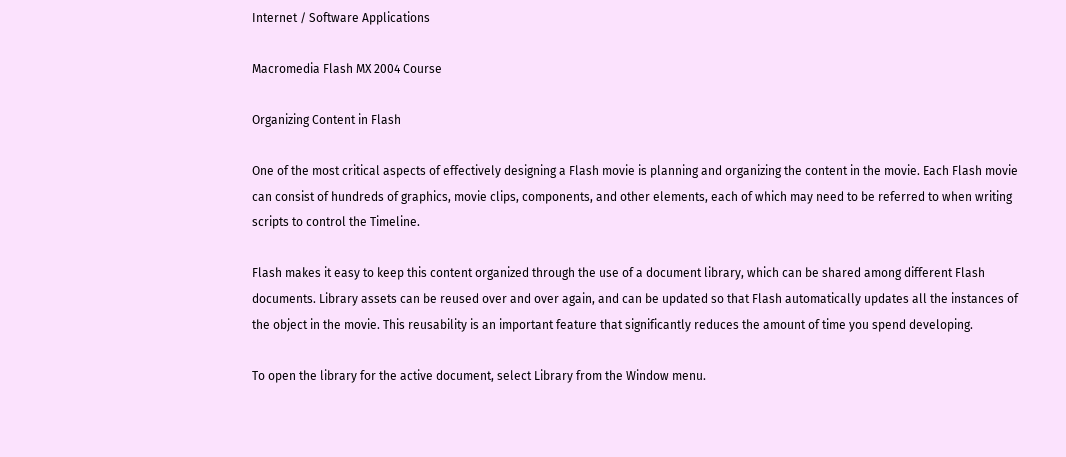Internet / Software Applications

Macromedia Flash MX 2004 Course

Organizing Content in Flash

One of the most critical aspects of effectively designing a Flash movie is planning and organizing the content in the movie. Each Flash movie can consist of hundreds of graphics, movie clips, components, and other elements, each of which may need to be referred to when writing scripts to control the Timeline.

Flash makes it easy to keep this content organized through the use of a document library, which can be shared among different Flash documents. Library assets can be reused over and over again, and can be updated so that Flash automatically updates all the instances of the object in the movie. This reusability is an important feature that significantly reduces the amount of time you spend developing.

To open the library for the active document, select Library from the Window menu.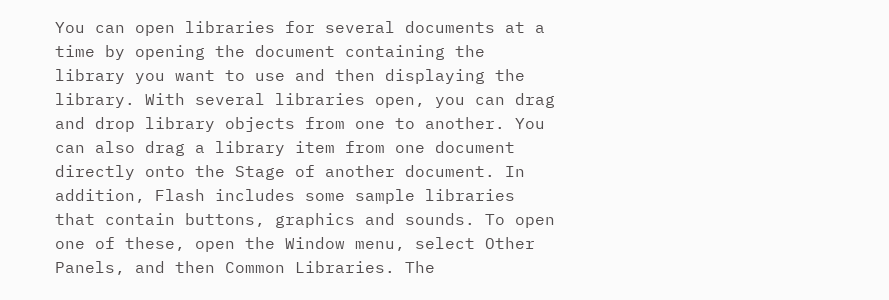You can open libraries for several documents at a time by opening the document containing the library you want to use and then displaying the library. With several libraries open, you can drag and drop library objects from one to another. You can also drag a library item from one document directly onto the Stage of another document. In addition, Flash includes some sample libraries that contain buttons, graphics and sounds. To open one of these, open the Window menu, select Other Panels, and then Common Libraries. The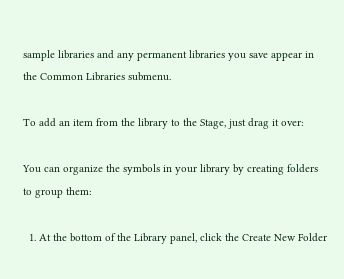sample libraries and any permanent libraries you save appear in the Common Libraries submenu.

To add an item from the library to the Stage, just drag it over:

You can organize the symbols in your library by creating folders to group them:

  1. At the bottom of the Library panel, click the Create New Folder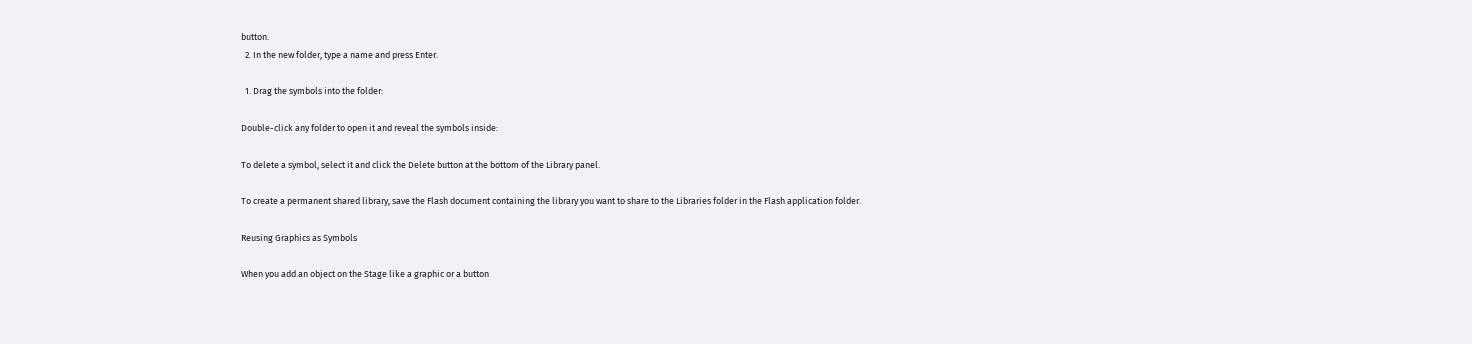button.
  2. In the new folder, type a name and press Enter.

  1. Drag the symbols into the folder:

Double-click any folder to open it and reveal the symbols inside:

To delete a symbol, select it and click the Delete button at the bottom of the Library panel.

To create a permanent shared library, save the Flash document containing the library you want to share to the Libraries folder in the Flash application folder.

Reusing Graphics as Symbols

When you add an object on the Stage like a graphic or a button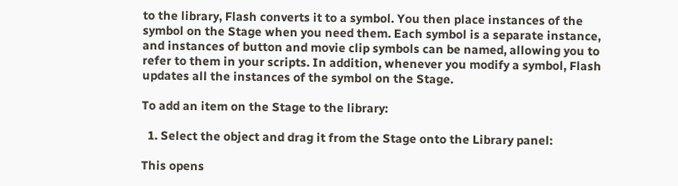to the library, Flash converts it to a symbol. You then place instances of the symbol on the Stage when you need them. Each symbol is a separate instance, and instances of button and movie clip symbols can be named, allowing you to refer to them in your scripts. In addition, whenever you modify a symbol, Flash updates all the instances of the symbol on the Stage.

To add an item on the Stage to the library:

  1. Select the object and drag it from the Stage onto the Library panel:

This opens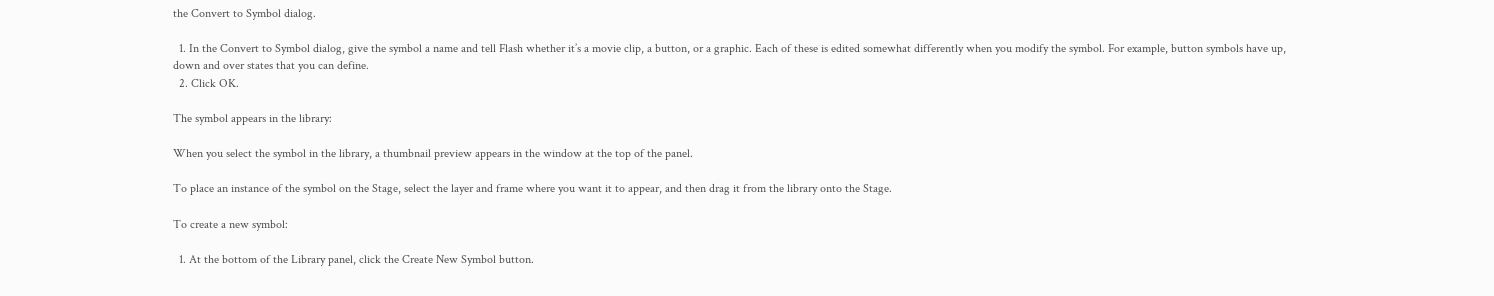the Convert to Symbol dialog.

  1. In the Convert to Symbol dialog, give the symbol a name and tell Flash whether it’s a movie clip, a button, or a graphic. Each of these is edited somewhat differently when you modify the symbol. For example, button symbols have up, down and over states that you can define.
  2. Click OK.

The symbol appears in the library:

When you select the symbol in the library, a thumbnail preview appears in the window at the top of the panel.

To place an instance of the symbol on the Stage, select the layer and frame where you want it to appear, and then drag it from the library onto the Stage.

To create a new symbol:

  1. At the bottom of the Library panel, click the Create New Symbol button.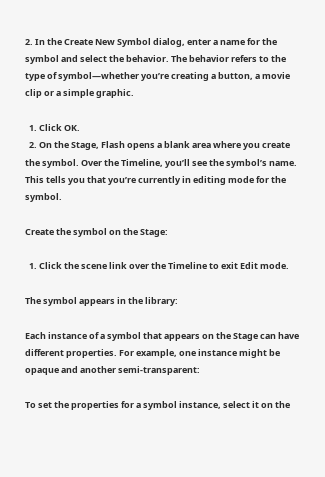2. In the Create New Symbol dialog, enter a name for the symbol and select the behavior. The behavior refers to the type of symbol—whether you’re creating a button, a movie clip or a simple graphic.

  1. Click OK.
  2. On the Stage, Flash opens a blank area where you create the symbol. Over the Timeline, you’ll see the symbol’s name. This tells you that you’re currently in editing mode for the symbol.

Create the symbol on the Stage:

  1. Click the scene link over the Timeline to exit Edit mode.

The symbol appears in the library:

Each instance of a symbol that appears on the Stage can have different properties. For example, one instance might be opaque and another semi-transparent:

To set the properties for a symbol instance, select it on the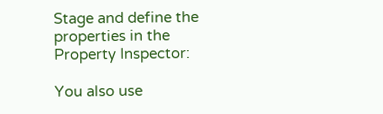Stage and define the properties in the Property Inspector:

You also use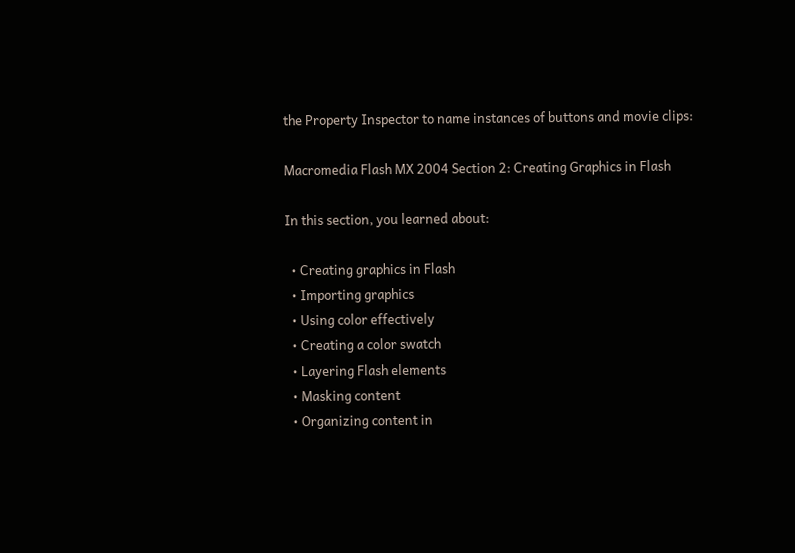the Property Inspector to name instances of buttons and movie clips:

Macromedia Flash MX 2004 Section 2: Creating Graphics in Flash

In this section, you learned about:

  • Creating graphics in Flash
  • Importing graphics
  • Using color effectively
  • Creating a color swatch
  • Layering Flash elements
  • Masking content
  • Organizing content in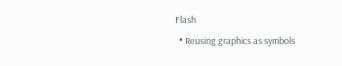Flash
  • Reusing graphics as symbols